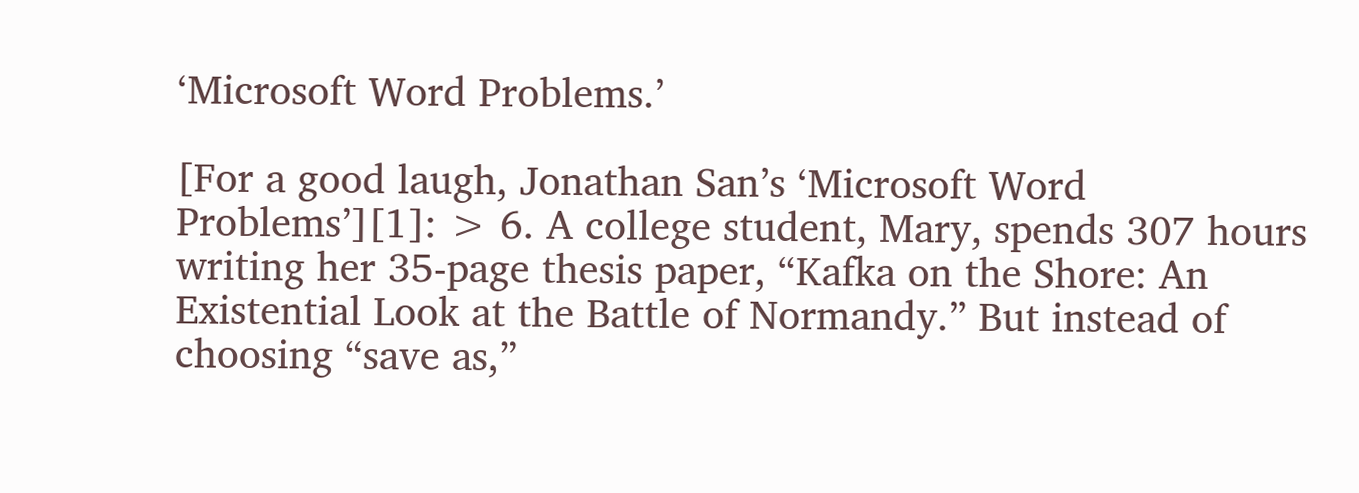‘Microsoft Word Problems.’

[For a good laugh, Jonathan San’s ‘Microsoft Word Problems’][1]: > 6. A college student, Mary, spends 307 hours writing her 35-page thesis paper, “Kafka on the Shore: An Existential Look at the Battle of Normandy.” But instead of choosing “save as,”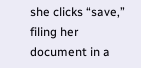she clicks “save,” filing her document in a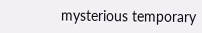mysterious temporary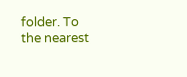folder. To the nearest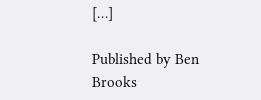[…]

Published by Ben Brooks